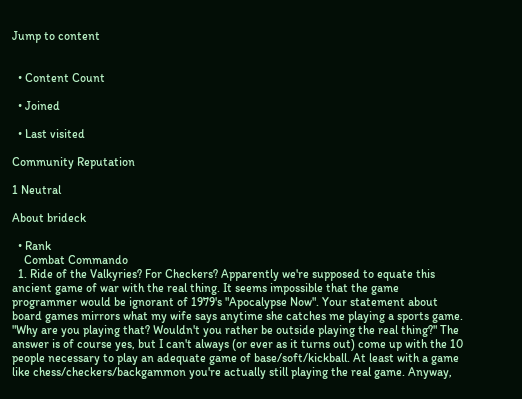Jump to content


  • Content Count

  • Joined

  • Last visited

Community Reputation

1 Neutral

About brideck

  • Rank
    Combat Commando
  1. Ride of the Valkyries? For Checkers? Apparently we're supposed to equate this ancient game of war with the real thing. It seems impossible that the game programmer would be ignorant of 1979's "Apocalypse Now". Your statement about board games mirrors what my wife says anytime she catches me playing a sports game. "Why are you playing that? Wouldn't you rather be outside playing the real thing?" The answer is of course yes, but I can't always (or ever as it turns out) come up with the 10 people necessary to play an adequate game of base/soft/kickball. At least with a game like chess/checkers/backgammon you're actually still playing the real game. Anyway,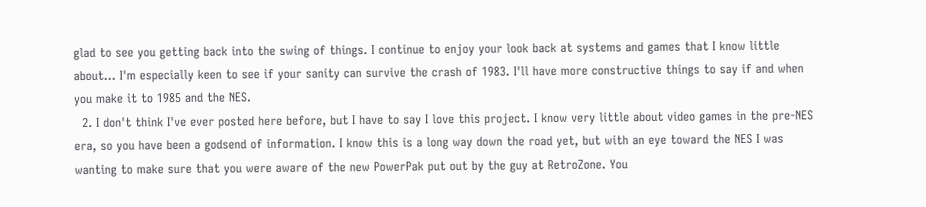glad to see you getting back into the swing of things. I continue to enjoy your look back at systems and games that I know little about... I'm especially keen to see if your sanity can survive the crash of 1983. I'll have more constructive things to say if and when you make it to 1985 and the NES.
  2. I don't think I've ever posted here before, but I have to say I love this project. I know very little about video games in the pre-NES era, so you have been a godsend of information. I know this is a long way down the road yet, but with an eye toward the NES I was wanting to make sure that you were aware of the new PowerPak put out by the guy at RetroZone. You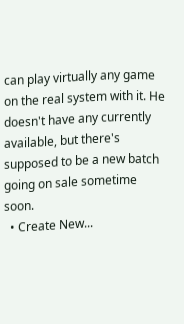can play virtually any game on the real system with it. He doesn't have any currently available, but there's supposed to be a new batch going on sale sometime soon.
  • Create New...